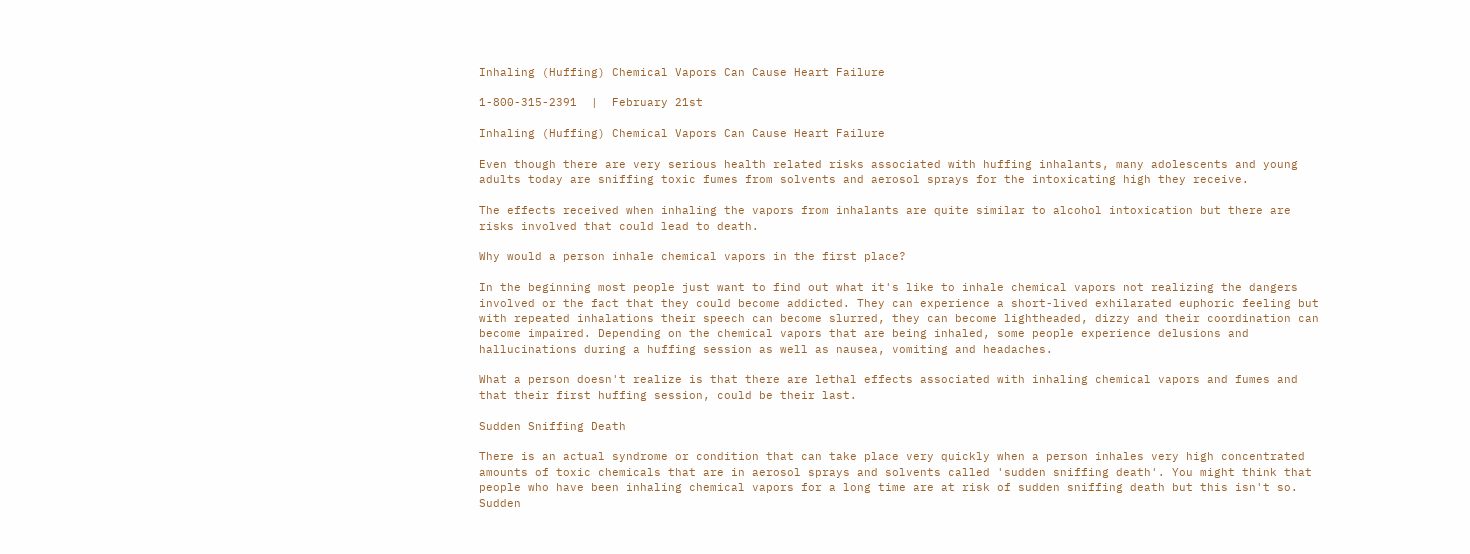Inhaling (Huffing) Chemical Vapors Can Cause Heart Failure

1-800-315-2391  |  February 21st

Inhaling (Huffing) Chemical Vapors Can Cause Heart Failure

Even though there are very serious health related risks associated with huffing inhalants, many adolescents and young adults today are sniffing toxic fumes from solvents and aerosol sprays for the intoxicating high they receive.

The effects received when inhaling the vapors from inhalants are quite similar to alcohol intoxication but there are risks involved that could lead to death.

Why would a person inhale chemical vapors in the first place?

In the beginning most people just want to find out what it's like to inhale chemical vapors not realizing the dangers involved or the fact that they could become addicted. They can experience a short-lived exhilarated euphoric feeling but with repeated inhalations their speech can become slurred, they can become lightheaded, dizzy and their coordination can become impaired. Depending on the chemical vapors that are being inhaled, some people experience delusions and hallucinations during a huffing session as well as nausea, vomiting and headaches.

What a person doesn't realize is that there are lethal effects associated with inhaling chemical vapors and fumes and that their first huffing session, could be their last.

Sudden Sniffing Death

There is an actual syndrome or condition that can take place very quickly when a person inhales very high concentrated amounts of toxic chemicals that are in aerosol sprays and solvents called 'sudden sniffing death'. You might think that people who have been inhaling chemical vapors for a long time are at risk of sudden sniffing death but this isn't so. Sudden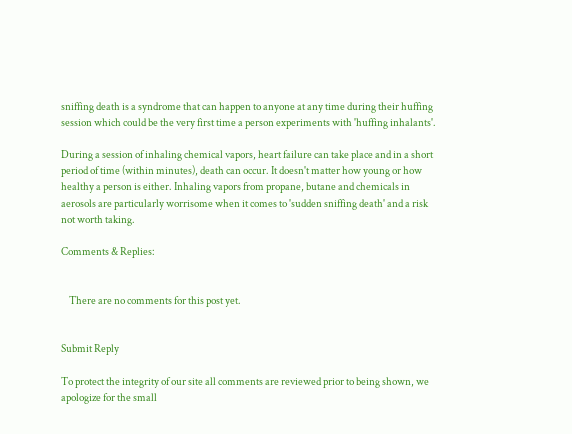sniffing death is a syndrome that can happen to anyone at any time during their huffing session which could be the very first time a person experiments with 'huffing inhalants'.

During a session of inhaling chemical vapors, heart failure can take place and in a short period of time (within minutes), death can occur. It doesn't matter how young or how healthy a person is either. Inhaling vapors from propane, butane and chemicals in aerosols are particularly worrisome when it comes to 'sudden sniffing death' and a risk not worth taking.

Comments & Replies:


    There are no comments for this post yet.


Submit Reply

To protect the integrity of our site all comments are reviewed prior to being shown, we apologize for the small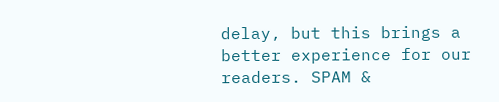delay, but this brings a better experience for our readers. SPAM &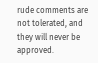rude comments are not tolerated, and they will never be approved.